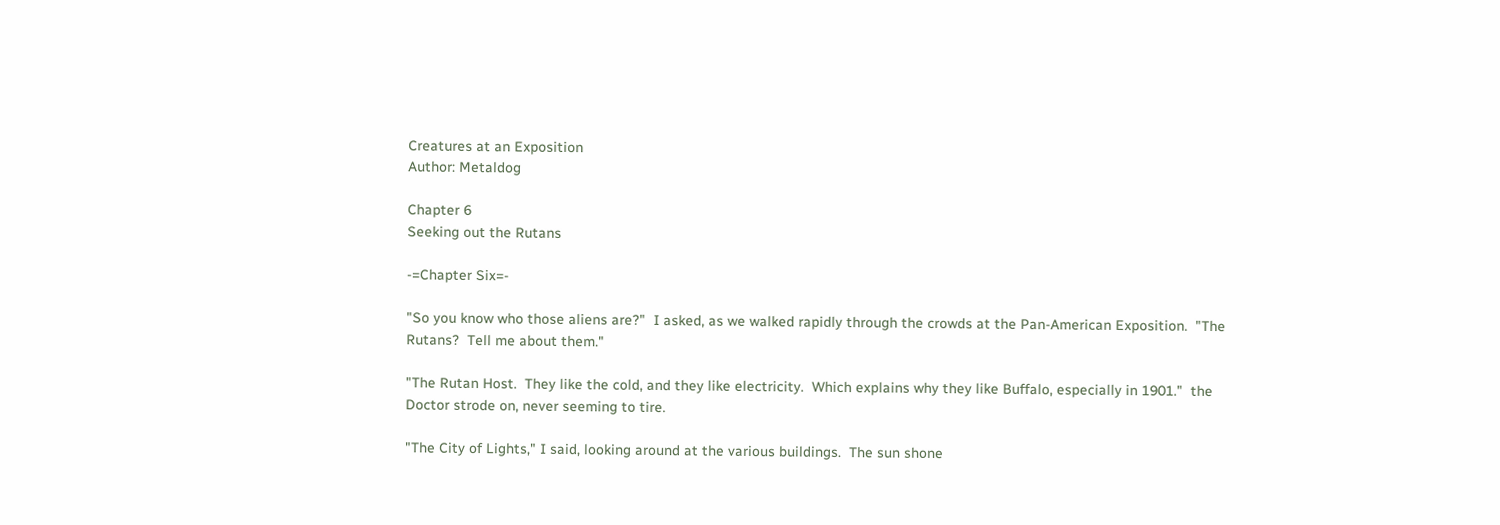Creatures at an Exposition
Author: Metaldog

Chapter 6
Seeking out the Rutans

-=Chapter Six=-

"So you know who those aliens are?"  I asked, as we walked rapidly through the crowds at the Pan-American Exposition.  "The Rutans?  Tell me about them."

"The Rutan Host.  They like the cold, and they like electricity.  Which explains why they like Buffalo, especially in 1901."  the Doctor strode on, never seeming to tire.

"The City of Lights," I said, looking around at the various buildings.  The sun shone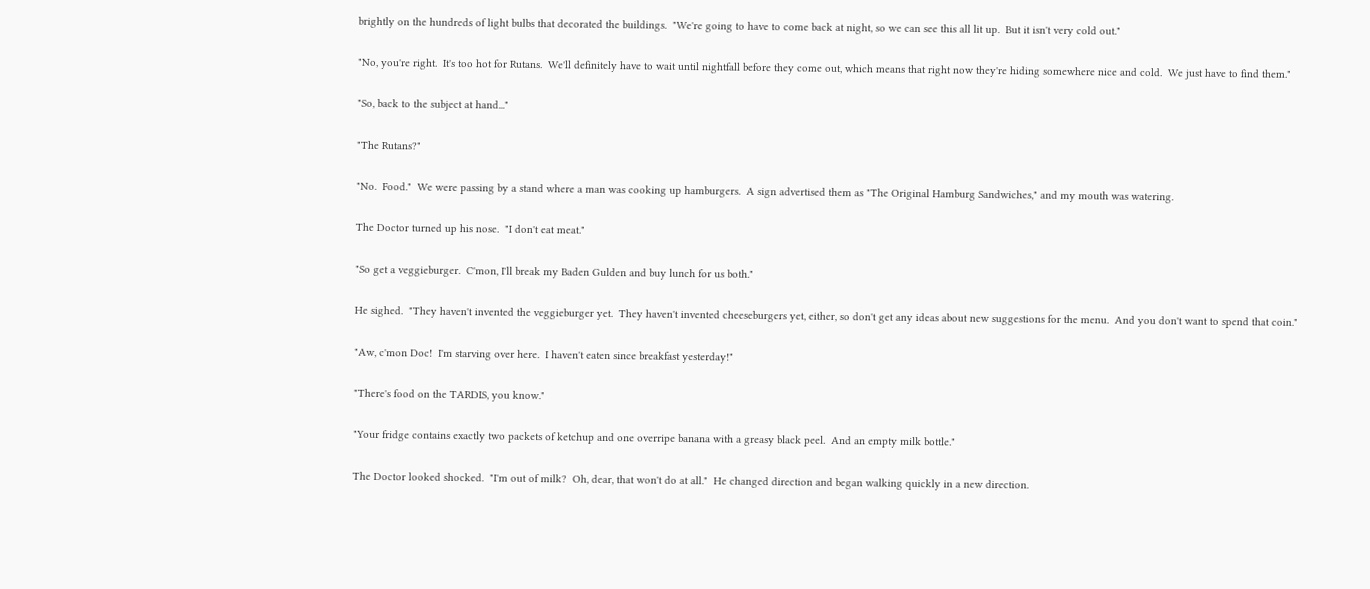brightly on the hundreds of light bulbs that decorated the buildings.  "We're going to have to come back at night, so we can see this all lit up.  But it isn't very cold out."

"No, you're right.  It's too hot for Rutans.  We'll definitely have to wait until nightfall before they come out, which means that right now they're hiding somewhere nice and cold.  We just have to find them."

"So, back to the subject at hand..."

"The Rutans?"

"No.  Food."  We were passing by a stand where a man was cooking up hamburgers.  A sign advertised them as "The Original Hamburg Sandwiches," and my mouth was watering.

The Doctor turned up his nose.  "I don't eat meat."

"So get a veggieburger.  C'mon, I'll break my Baden Gulden and buy lunch for us both."

He sighed.  "They haven't invented the veggieburger yet.  They haven't invented cheeseburgers yet, either, so don't get any ideas about new suggestions for the menu.  And you don't want to spend that coin."

"Aw, c'mon Doc!  I'm starving over here.  I haven't eaten since breakfast yesterday!"

"There's food on the TARDIS, you know."

"Your fridge contains exactly two packets of ketchup and one overripe banana with a greasy black peel.  And an empty milk bottle."

The Doctor looked shocked.  "I'm out of milk?  Oh, dear, that won't do at all."  He changed direction and began walking quickly in a new direction.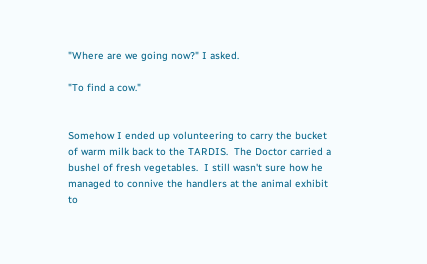"Where are we going now?" I asked.

"To find a cow."


Somehow I ended up volunteering to carry the bucket of warm milk back to the TARDIS.  The Doctor carried a bushel of fresh vegetables.  I still wasn't sure how he managed to connive the handlers at the animal exhibit to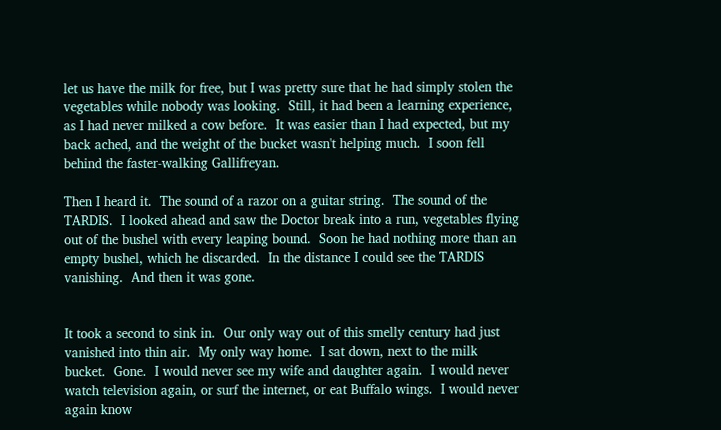let us have the milk for free, but I was pretty sure that he had simply stolen the vegetables while nobody was looking.  Still, it had been a learning experience, as I had never milked a cow before.  It was easier than I had expected, but my back ached, and the weight of the bucket wasn't helping much.  I soon fell behind the faster-walking Gallifreyan.

Then I heard it.  The sound of a razor on a guitar string.  The sound of the TARDIS.  I looked ahead and saw the Doctor break into a run, vegetables flying out of the bushel with every leaping bound.  Soon he had nothing more than an empty bushel, which he discarded.  In the distance I could see the TARDIS vanishing.  And then it was gone.


It took a second to sink in.  Our only way out of this smelly century had just vanished into thin air.  My only way home.  I sat down, next to the milk bucket.  Gone.  I would never see my wife and daughter again.  I would never watch television again, or surf the internet, or eat Buffalo wings.  I would never again know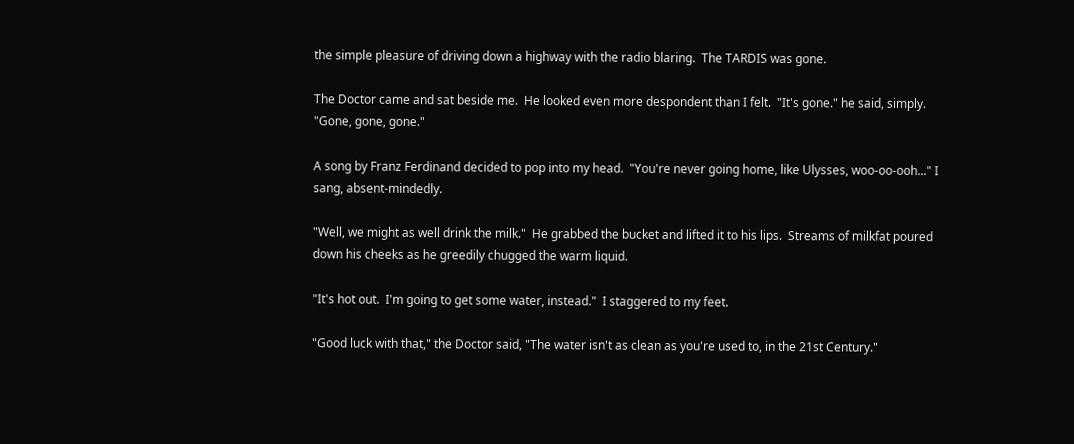the simple pleasure of driving down a highway with the radio blaring.  The TARDIS was gone.

The Doctor came and sat beside me.  He looked even more despondent than I felt.  "It's gone." he said, simply.  "Gone, gone, gone."

A song by Franz Ferdinand decided to pop into my head.  "You're never going home, like Ulysses, woo-oo-ooh..." I sang, absent-mindedly.

"Well, we might as well drink the milk."  He grabbed the bucket and lifted it to his lips.  Streams of milkfat poured down his cheeks as he greedily chugged the warm liquid.

"It's hot out.  I'm going to get some water, instead."  I staggered to my feet.

"Good luck with that," the Doctor said, "The water isn't as clean as you're used to, in the 21st Century."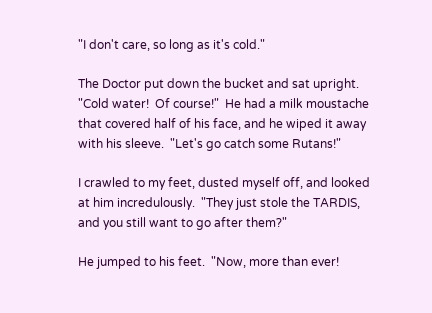"I don't care, so long as it's cold."

The Doctor put down the bucket and sat upright.  "Cold water!  Of course!"  He had a milk moustache that covered half of his face, and he wiped it away with his sleeve.  "Let's go catch some Rutans!"

I crawled to my feet, dusted myself off, and looked at him incredulously.  "They just stole the TARDIS, and you still want to go after them?"

He jumped to his feet.  "Now, more than ever!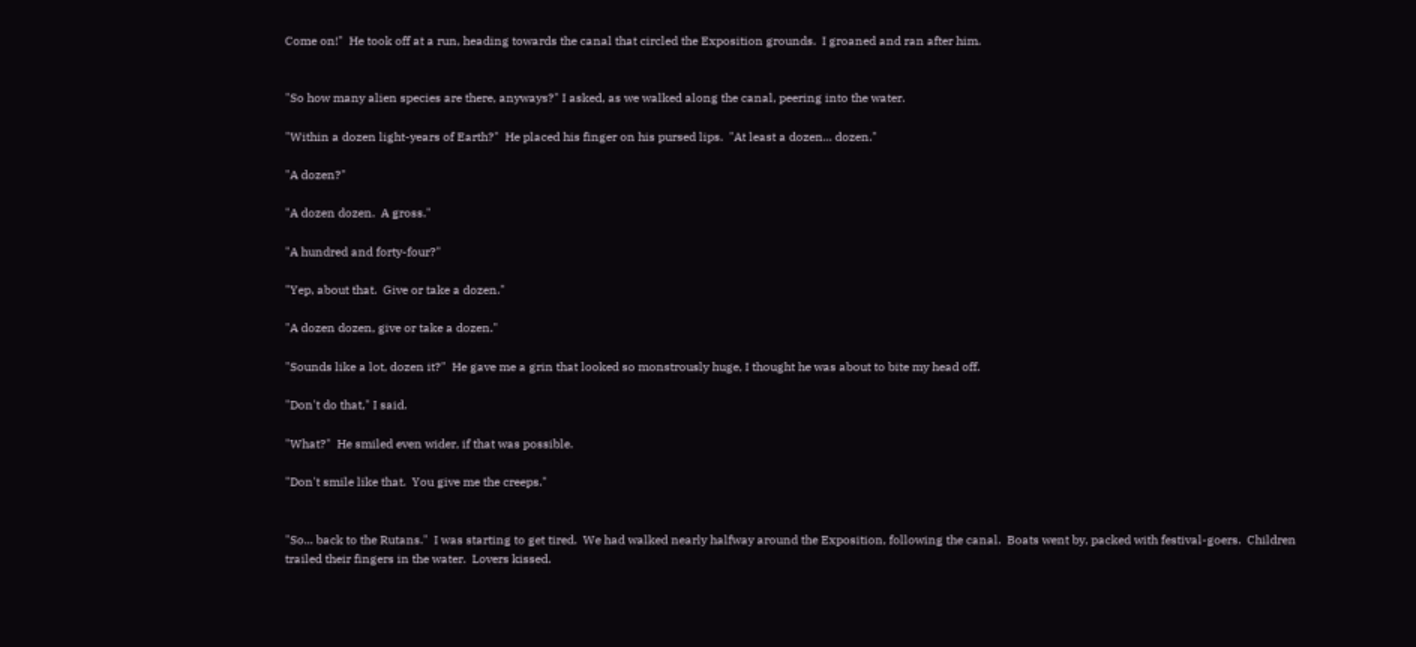Come on!"  He took off at a run, heading towards the canal that circled the Exposition grounds.  I groaned and ran after him.


"So how many alien species are there, anyways?" I asked, as we walked along the canal, peering into the water.

"Within a dozen light-years of Earth?"  He placed his finger on his pursed lips.  "At least a dozen... dozen."

"A dozen?"

"A dozen dozen.  A gross."

"A hundred and forty-four?"

"Yep, about that.  Give or take a dozen."

"A dozen dozen, give or take a dozen."

"Sounds like a lot, dozen it?"  He gave me a grin that looked so monstrously huge, I thought he was about to bite my head off.

"Don't do that," I said.

"What?"  He smiled even wider, if that was possible.

"Don't smile like that.  You give me the creeps."


"So... back to the Rutans."  I was starting to get tired.  We had walked nearly halfway around the Exposition, following the canal.  Boats went by, packed with festival-goers.  Children trailed their fingers in the water.  Lovers kissed.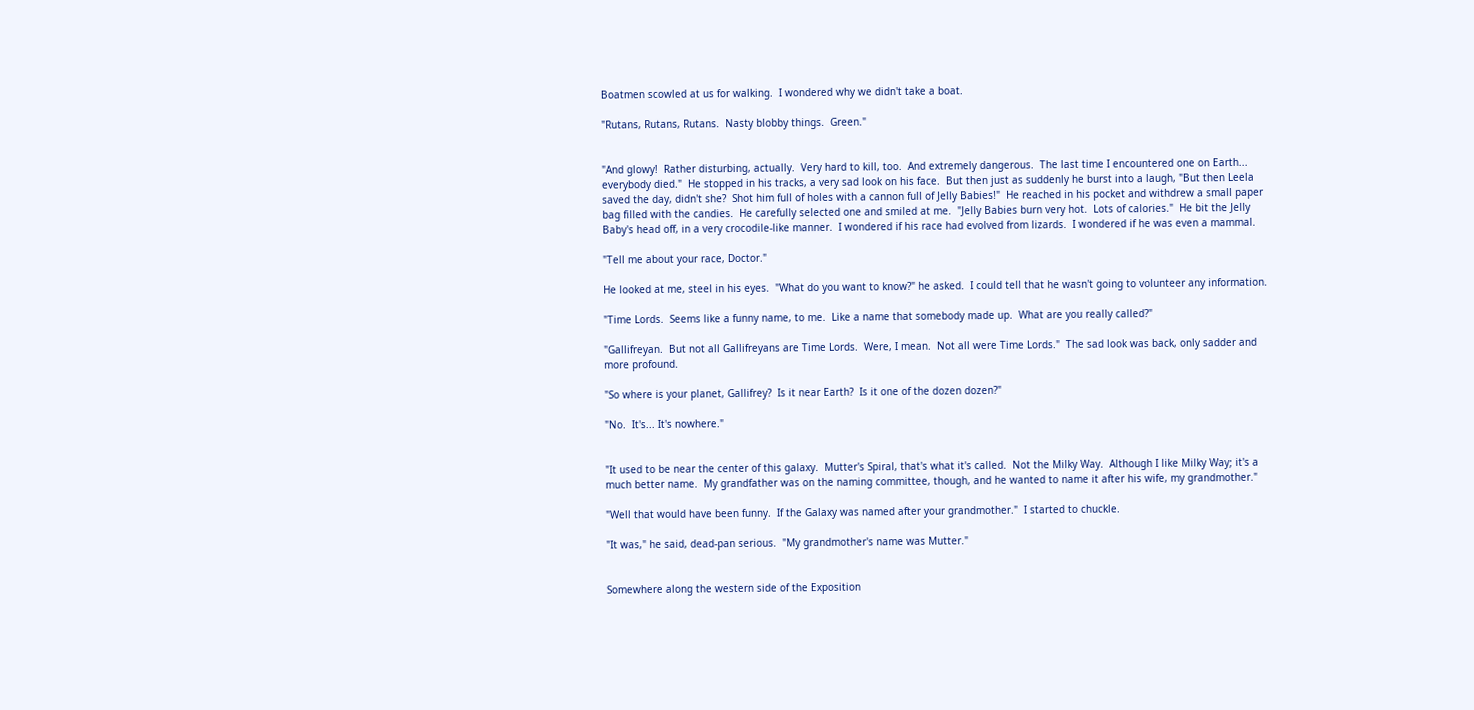Boatmen scowled at us for walking.  I wondered why we didn't take a boat.

"Rutans, Rutans, Rutans.  Nasty blobby things.  Green."


"And glowy!  Rather disturbing, actually.  Very hard to kill, too.  And extremely dangerous.  The last time I encountered one on Earth... everybody died."  He stopped in his tracks, a very sad look on his face.  But then just as suddenly he burst into a laugh, "But then Leela saved the day, didn't she?  Shot him full of holes with a cannon full of Jelly Babies!"  He reached in his pocket and withdrew a small paper bag filled with the candies.  He carefully selected one and smiled at me.  "Jelly Babies burn very hot.  Lots of calories."  He bit the Jelly Baby's head off, in a very crocodile-like manner.  I wondered if his race had evolved from lizards.  I wondered if he was even a mammal.

"Tell me about your race, Doctor."

He looked at me, steel in his eyes.  "What do you want to know?" he asked.  I could tell that he wasn't going to volunteer any information.

"Time Lords.  Seems like a funny name, to me.  Like a name that somebody made up.  What are you really called?"

"Gallifreyan.  But not all Gallifreyans are Time Lords.  Were, I mean.  Not all were Time Lords."  The sad look was back, only sadder and more profound.

"So where is your planet, Gallifrey?  Is it near Earth?  Is it one of the dozen dozen?"

"No.  It's... It's nowhere."


"It used to be near the center of this galaxy.  Mutter's Spiral, that's what it's called.  Not the Milky Way.  Although I like Milky Way; it's a much better name.  My grandfather was on the naming committee, though, and he wanted to name it after his wife, my grandmother."

"Well that would have been funny.  If the Galaxy was named after your grandmother."  I started to chuckle.

"It was," he said, dead-pan serious.  "My grandmother's name was Mutter."


Somewhere along the western side of the Exposition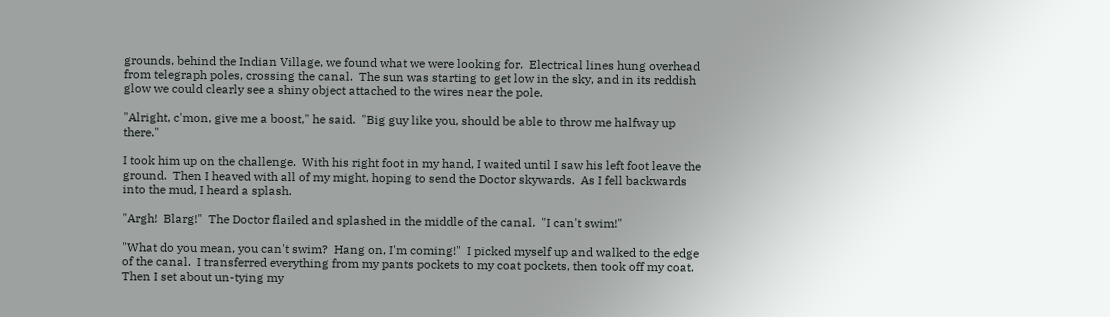grounds, behind the Indian Village, we found what we were looking for.  Electrical lines hung overhead from telegraph poles, crossing the canal.  The sun was starting to get low in the sky, and in its reddish glow we could clearly see a shiny object attached to the wires near the pole.

"Alright, c'mon, give me a boost," he said.  "Big guy like you, should be able to throw me halfway up there."

I took him up on the challenge.  With his right foot in my hand, I waited until I saw his left foot leave the ground.  Then I heaved with all of my might, hoping to send the Doctor skywards.  As I fell backwards into the mud, I heard a splash.

"Argh!  Blarg!"  The Doctor flailed and splashed in the middle of the canal.  "I can't swim!"

"What do you mean, you can't swim?  Hang on, I'm coming!"  I picked myself up and walked to the edge of the canal.  I transferred everything from my pants pockets to my coat pockets, then took off my coat.  Then I set about un-tying my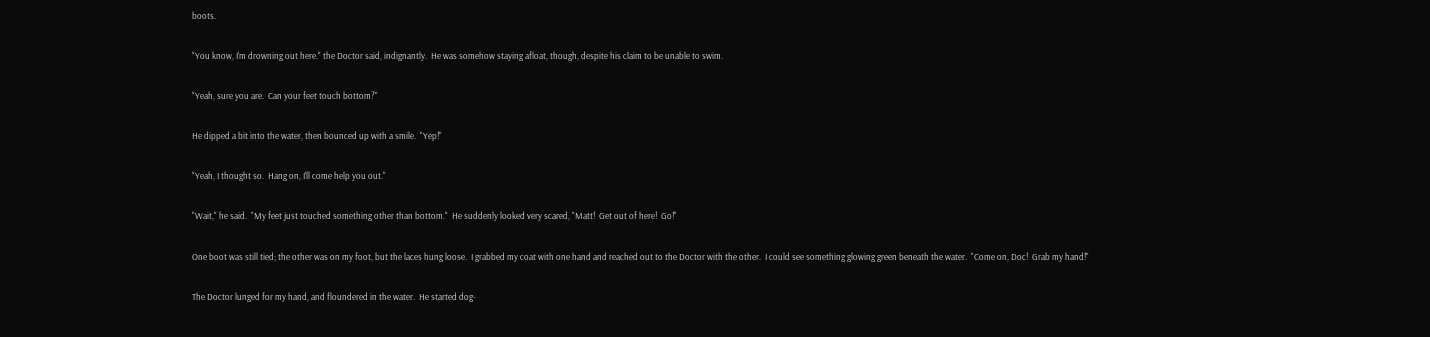boots.

"You know, I'm drowning out here." the Doctor said, indignantly.  He was somehow staying afloat, though, despite his claim to be unable to swim.

"Yeah, sure you are.  Can your feet touch bottom?"

He dipped a bit into the water, then bounced up with a smile.  "Yep!"

"Yeah, I thought so.  Hang on, I'll come help you out."

"Wait," he said.  "My feet just touched something other than bottom."  He suddenly looked very scared, "Matt!  Get out of here!  Go!"

One boot was still tied; the other was on my foot, but the laces hung loose.  I grabbed my coat with one hand and reached out to the Doctor with the other.  I could see something glowing green beneath the water.  "Come on, Doc!  Grab my hand!"

The Doctor lunged for my hand, and floundered in the water.  He started dog-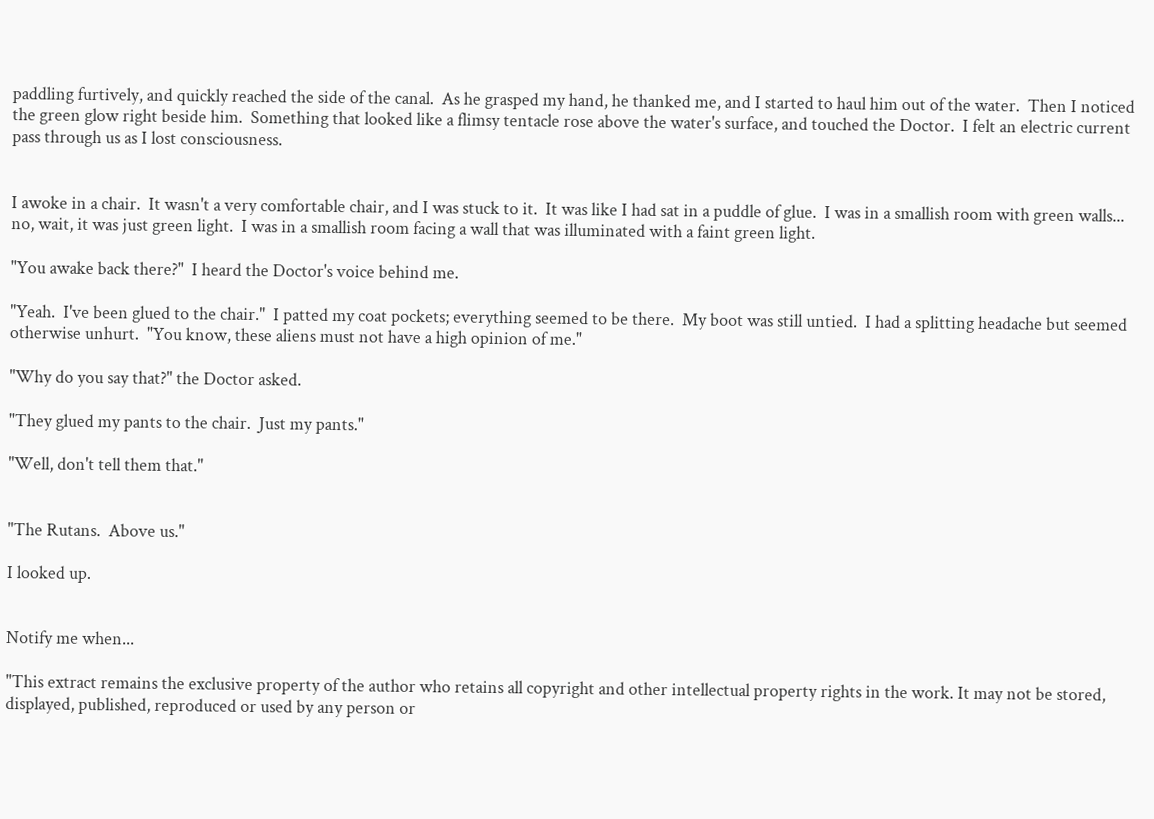paddling furtively, and quickly reached the side of the canal.  As he grasped my hand, he thanked me, and I started to haul him out of the water.  Then I noticed the green glow right beside him.  Something that looked like a flimsy tentacle rose above the water's surface, and touched the Doctor.  I felt an electric current pass through us as I lost consciousness.


I awoke in a chair.  It wasn't a very comfortable chair, and I was stuck to it.  It was like I had sat in a puddle of glue.  I was in a smallish room with green walls... no, wait, it was just green light.  I was in a smallish room facing a wall that was illuminated with a faint green light.

"You awake back there?"  I heard the Doctor's voice behind me.

"Yeah.  I've been glued to the chair."  I patted my coat pockets; everything seemed to be there.  My boot was still untied.  I had a splitting headache but seemed otherwise unhurt.  "You know, these aliens must not have a high opinion of me."

"Why do you say that?" the Doctor asked.

"They glued my pants to the chair.  Just my pants."

"Well, don't tell them that."


"The Rutans.  Above us."

I looked up.


Notify me when...

"This extract remains the exclusive property of the author who retains all copyright and other intellectual property rights in the work. It may not be stored, displayed, published, reproduced or used by any person or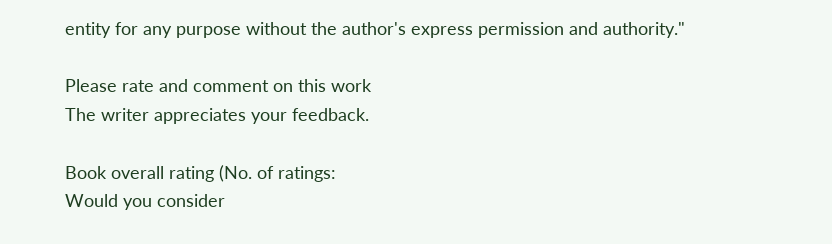entity for any purpose without the author's express permission and authority."

Please rate and comment on this work
The writer appreciates your feedback.

Book overall rating (No. of ratings:
Would you consider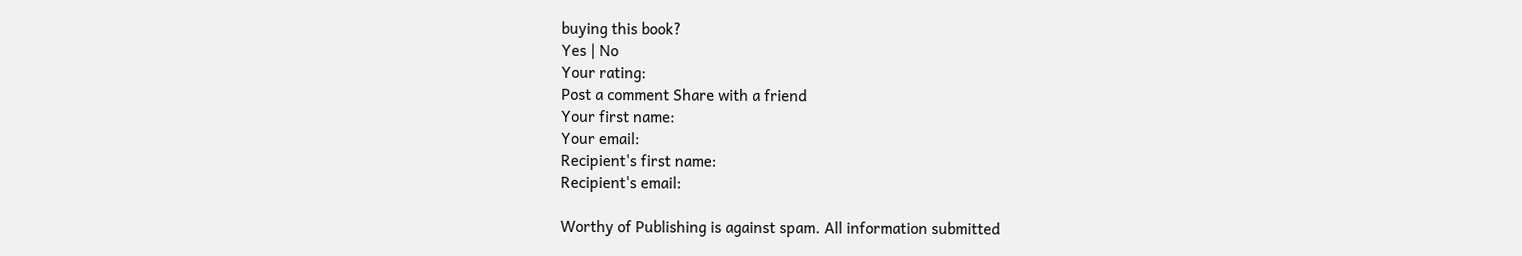buying this book?
Yes | No
Your rating:
Post a comment Share with a friend
Your first name:
Your email:
Recipient's first name:
Recipient's email:

Worthy of Publishing is against spam. All information submitted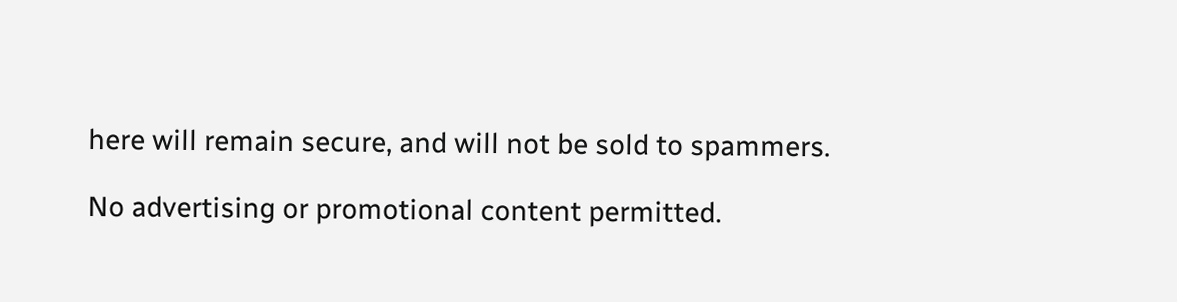here will remain secure, and will not be sold to spammers.

No advertising or promotional content permitted.